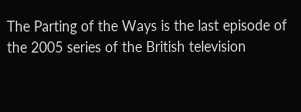The Parting of the Ways is the last episode of the 2005 series of the British television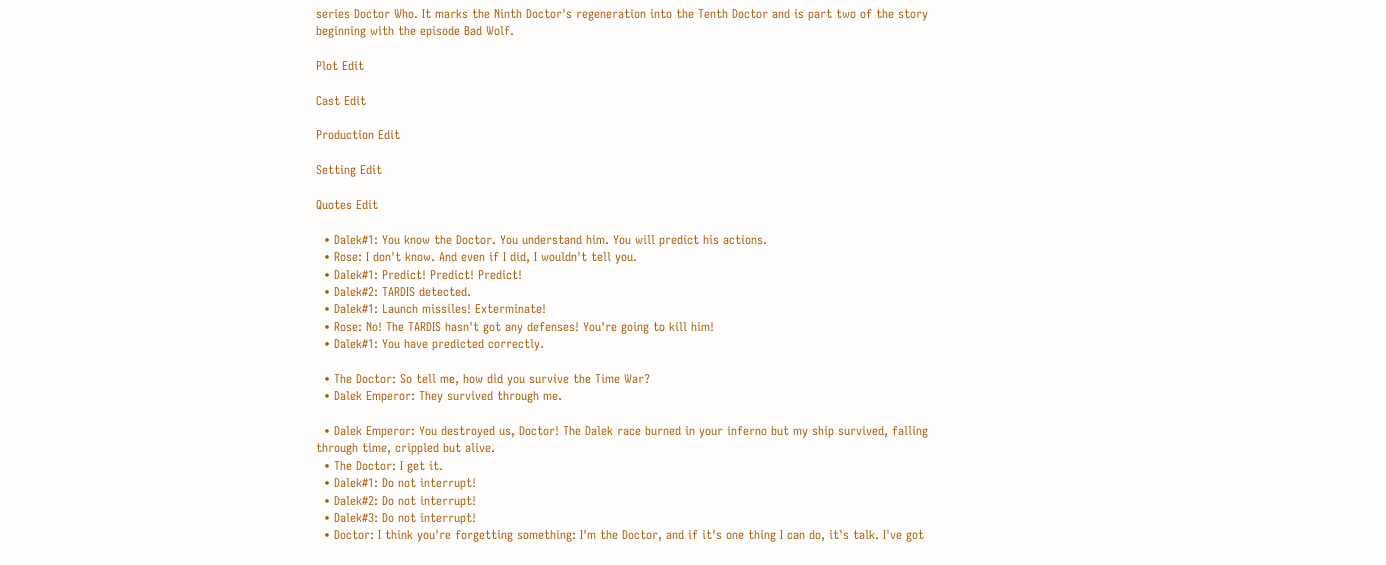series Doctor Who. It marks the Ninth Doctor's regeneration into the Tenth Doctor and is part two of the story beginning with the episode Bad Wolf.

Plot Edit

Cast Edit

Production Edit

Setting Edit

Quotes Edit

  • Dalek#1: You know the Doctor. You understand him. You will predict his actions.
  • Rose: I don't know. And even if I did, I wouldn't tell you.
  • Dalek#1: Predict! Predict! Predict!
  • Dalek#2: TARDIS detected.
  • Dalek#1: Launch missiles! Exterminate!
  • Rose: No! The TARDIS hasn't got any defenses! You're going to kill him!
  • Dalek#1: You have predicted correctly.

  • The Doctor: So tell me, how did you survive the Time War?
  • Dalek Emperor: They survived through me.

  • Dalek Emperor: You destroyed us, Doctor! The Dalek race burned in your inferno but my ship survived, falling through time, crippled but alive.
  • The Doctor: I get it.
  • Dalek#1: Do not interrupt!
  • Dalek#2: Do not interrupt!
  • Dalek#3: Do not interrupt!
  • Doctor: I think you're forgetting something: I'm the Doctor, and if it's one thing I can do, it's talk. I've got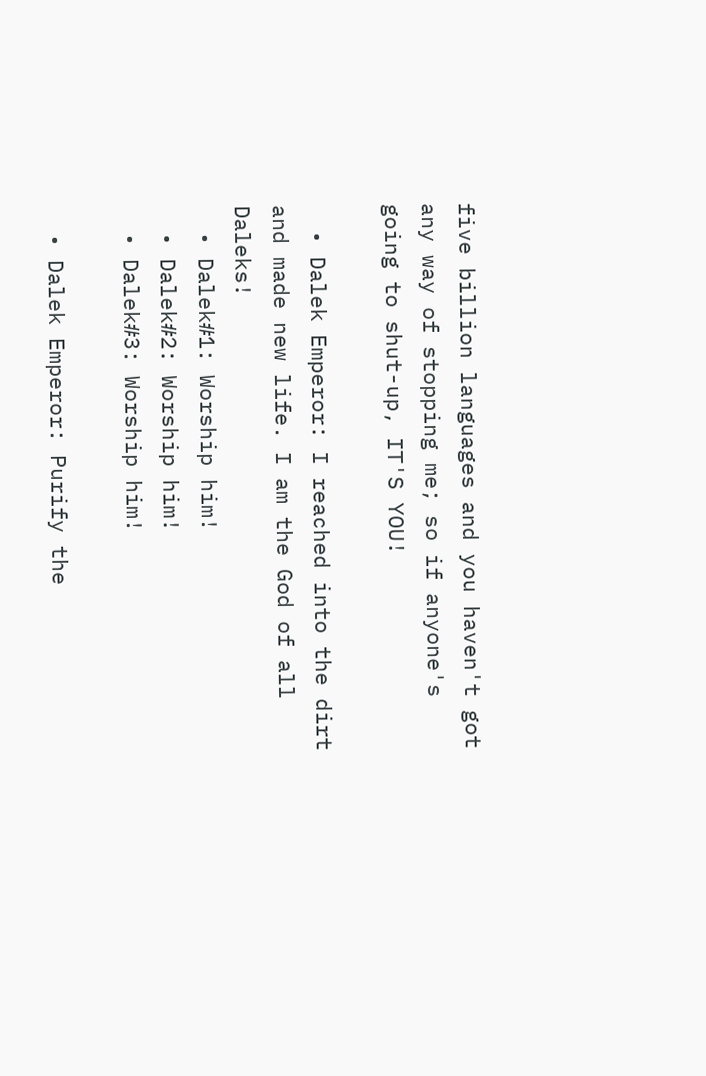five billion languages and you haven't got any way of stopping me; so if anyone's going to shut-up, IT'S YOU!

  • Dalek Emperor: I reached into the dirt and made new life. I am the God of all Daleks!
  • Dalek#1: Worship him!
  • Dalek#2: Worship him!
  • Dalek#3: Worship him!

  • Dalek Emperor: Purify the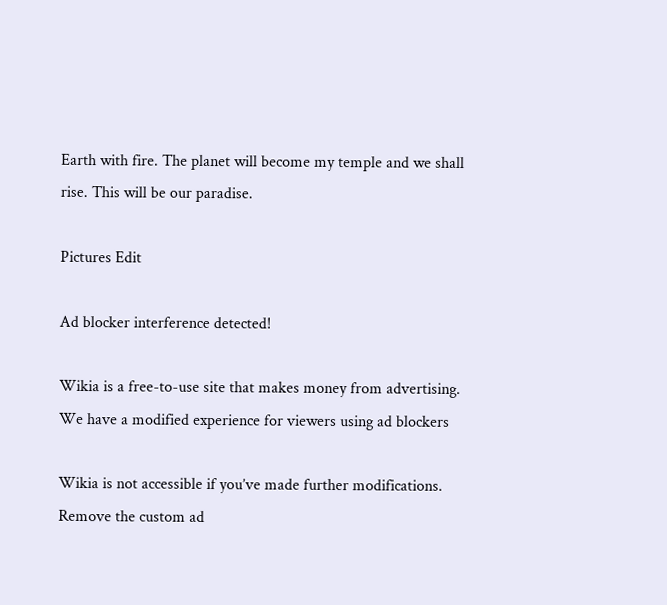Earth with fire. The planet will become my temple and we shall rise. This will be our paradise.

Pictures Edit

Ad blocker interference detected!

Wikia is a free-to-use site that makes money from advertising. We have a modified experience for viewers using ad blockers

Wikia is not accessible if you’ve made further modifications. Remove the custom ad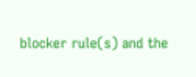blocker rule(s) and the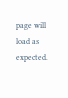page will load as expected.